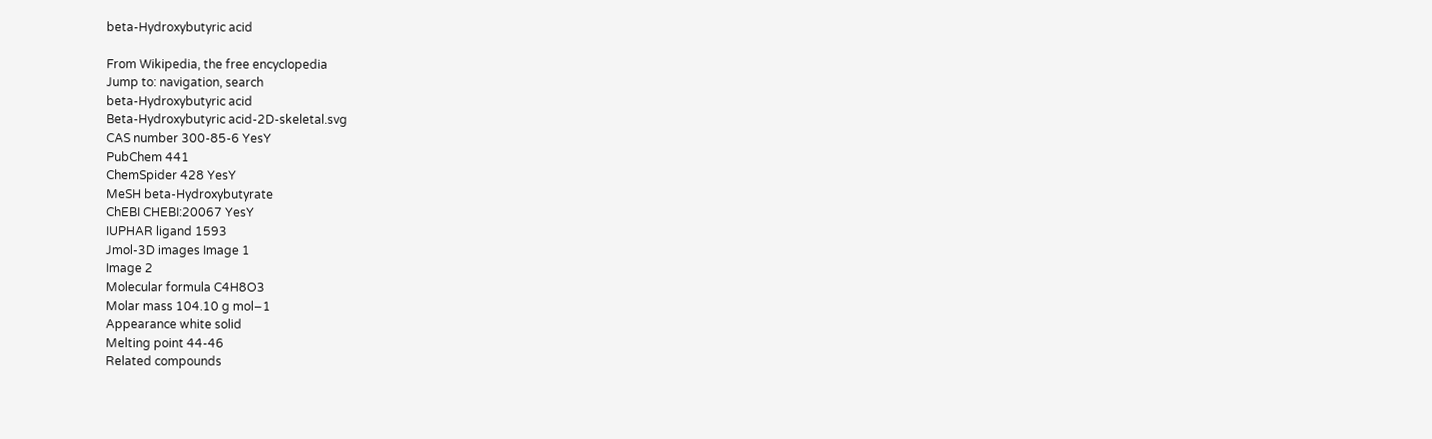beta-Hydroxybutyric acid

From Wikipedia, the free encyclopedia
Jump to: navigation, search
beta-Hydroxybutyric acid
Beta-Hydroxybutyric acid-2D-skeletal.svg
CAS number 300-85-6 YesY
PubChem 441
ChemSpider 428 YesY
MeSH beta-Hydroxybutyrate
ChEBI CHEBI:20067 YesY
IUPHAR ligand 1593
Jmol-3D images Image 1
Image 2
Molecular formula C4H8O3
Molar mass 104.10 g mol−1
Appearance white solid
Melting point 44-46
Related compounds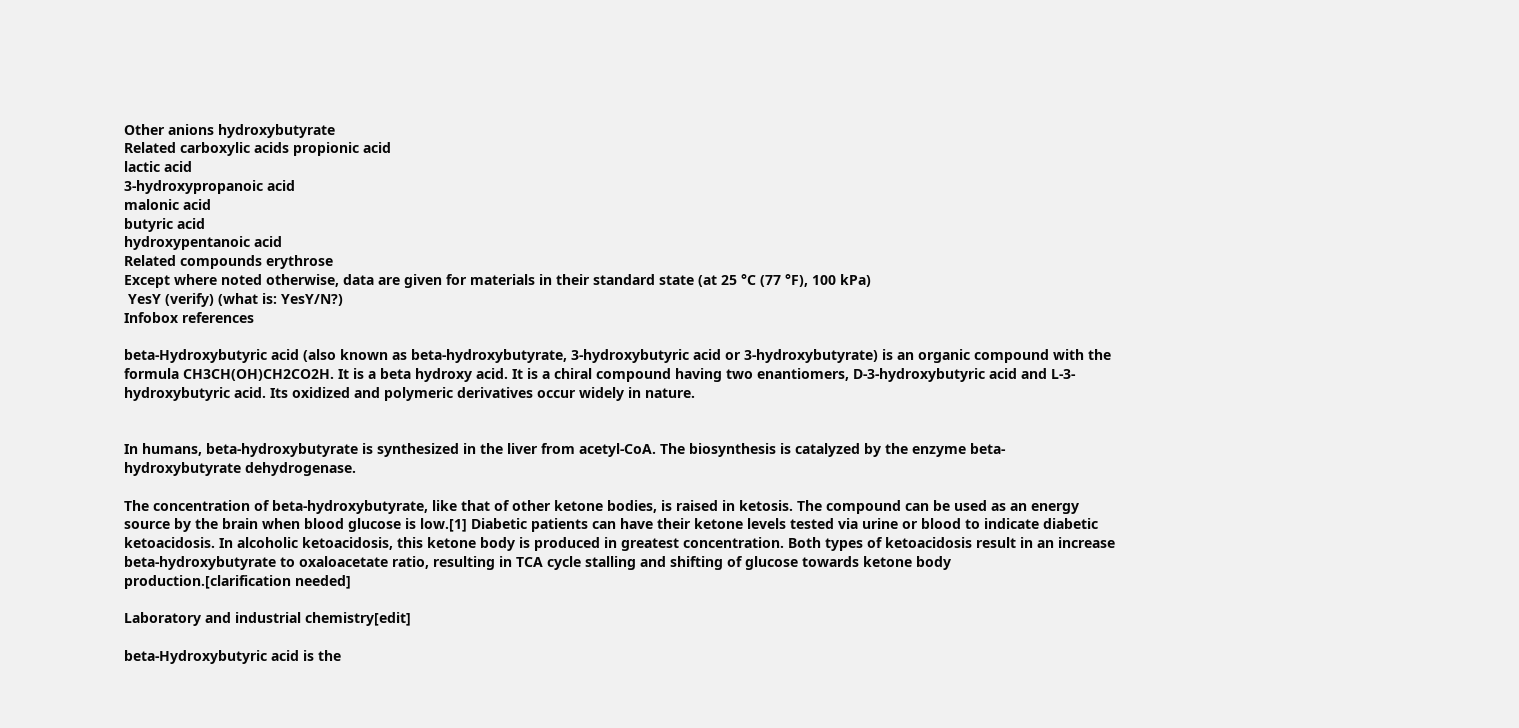Other anions hydroxybutyrate
Related carboxylic acids propionic acid
lactic acid
3-hydroxypropanoic acid
malonic acid
butyric acid
hydroxypentanoic acid
Related compounds erythrose
Except where noted otherwise, data are given for materials in their standard state (at 25 °C (77 °F), 100 kPa)
 YesY (verify) (what is: YesY/N?)
Infobox references

beta-Hydroxybutyric acid (also known as beta-hydroxybutyrate, 3-hydroxybutyric acid or 3-hydroxybutyrate) is an organic compound with the formula CH3CH(OH)CH2CO2H. It is a beta hydroxy acid. It is a chiral compound having two enantiomers, D-3-hydroxybutyric acid and L-3-hydroxybutyric acid. Its oxidized and polymeric derivatives occur widely in nature.


In humans, beta-hydroxybutyrate is synthesized in the liver from acetyl-CoA. The biosynthesis is catalyzed by the enzyme beta-hydroxybutyrate dehydrogenase.

The concentration of beta-hydroxybutyrate, like that of other ketone bodies, is raised in ketosis. The compound can be used as an energy source by the brain when blood glucose is low.[1] Diabetic patients can have their ketone levels tested via urine or blood to indicate diabetic ketoacidosis. In alcoholic ketoacidosis, this ketone body is produced in greatest concentration. Both types of ketoacidosis result in an increase beta-hydroxybutyrate to oxaloacetate ratio, resulting in TCA cycle stalling and shifting of glucose towards ketone body production.[clarification needed]

Laboratory and industrial chemistry[edit]

beta-Hydroxybutyric acid is the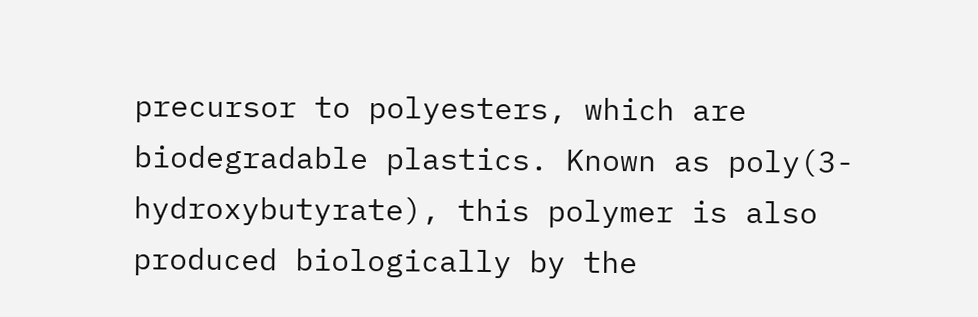precursor to polyesters, which are biodegradable plastics. Known as poly(3-hydroxybutyrate), this polymer is also produced biologically by the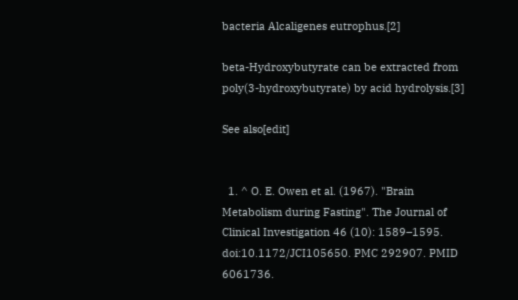bacteria Alcaligenes eutrophus.[2]

beta-Hydroxybutyrate can be extracted from poly(3-hydroxybutyrate) by acid hydrolysis.[3]

See also[edit]


  1. ^ O. E. Owen et al. (1967). "Brain Metabolism during Fasting". The Journal of Clinical Investigation 46 (10): 1589–1595. doi:10.1172/JCI105650. PMC 292907. PMID 6061736.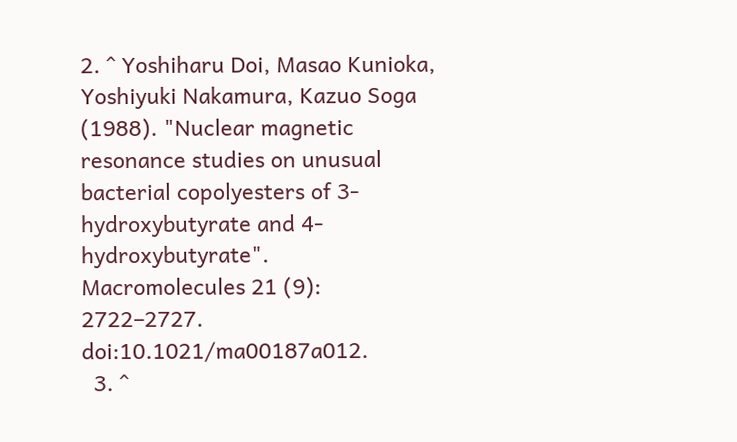2. ^ Yoshiharu Doi, Masao Kunioka, Yoshiyuki Nakamura, Kazuo Soga (1988). "Nuclear magnetic resonance studies on unusual bacterial copolyesters of 3-hydroxybutyrate and 4-hydroxybutyrate". Macromolecules 21 (9): 2722–2727. doi:10.1021/ma00187a012.
  3. ^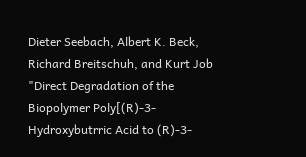Dieter Seebach, Albert K. Beck, Richard Breitschuh, and Kurt Job "Direct Degradation of the Biopolymer Poly[(R)-3-Hydroxybutrric Acid to (R)-3-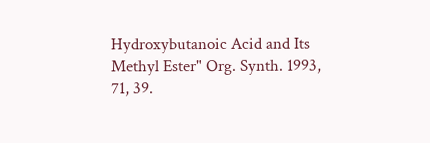Hydroxybutanoic Acid and Its Methyl Ester" Org. Synth. 1993, 71, 39.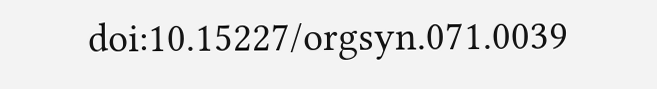doi:10.15227/orgsyn.071.0039